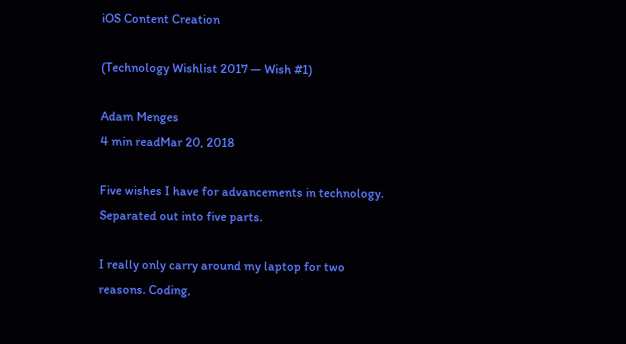iOS Content Creation

(Technology Wishlist 2017 — Wish #1)

Adam Menges
4 min readMar 20, 2018

Five wishes I have for advancements in technology. Separated out into five parts.

I really only carry around my laptop for two reasons. Coding,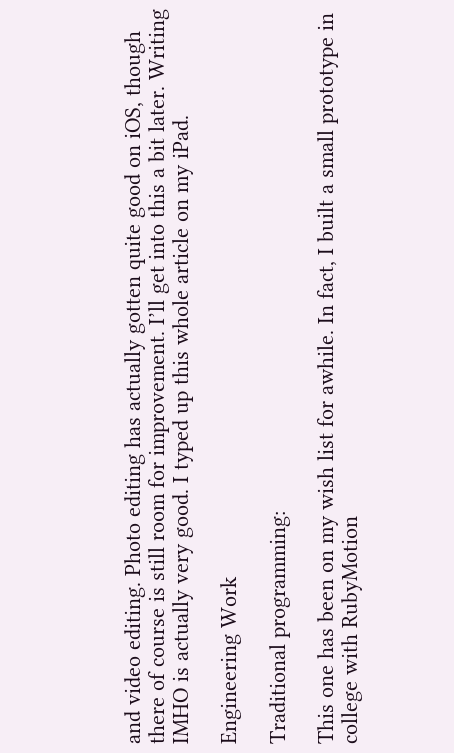and video editing. Photo editing has actually gotten quite good on iOS, though there of course is still room for improvement. I’ll get into this a bit later. Writing IMHO is actually very good. I typed up this whole article on my iPad.

Engineering Work

Traditional programming:

This one has been on my wish list for awhile. In fact, I built a small prototype in college with RubyMotion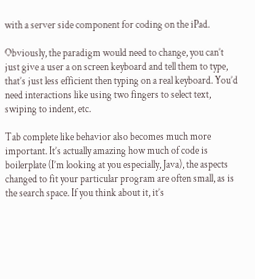with a server side component for coding on the iPad.

Obviously, the paradigm would need to change, you can’t just give a user a on screen keyboard and tell them to type, that’s just less efficient then typing on a real keyboard. You’d need interactions like using two fingers to select text, swiping to indent, etc.

Tab complete like behavior also becomes much more important. It’s actually amazing how much of code is boilerplate (I’m looking at you especially, Java), the aspects changed to fit your particular program are often small, as is the search space. If you think about it, it’s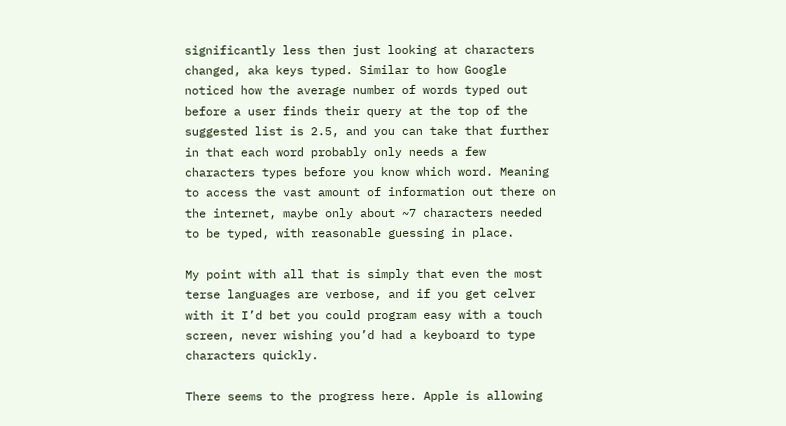significantly less then just looking at characters changed, aka keys typed. Similar to how Google noticed how the average number of words typed out before a user finds their query at the top of the suggested list is 2.5, and you can take that further in that each word probably only needs a few characters types before you know which word. Meaning to access the vast amount of information out there on the internet, maybe only about ~7 characters needed to be typed, with reasonable guessing in place.

My point with all that is simply that even the most terse languages are verbose, and if you get celver with it I’d bet you could program easy with a touch screen, never wishing you’d had a keyboard to type characters quickly.

There seems to the progress here. Apple is allowing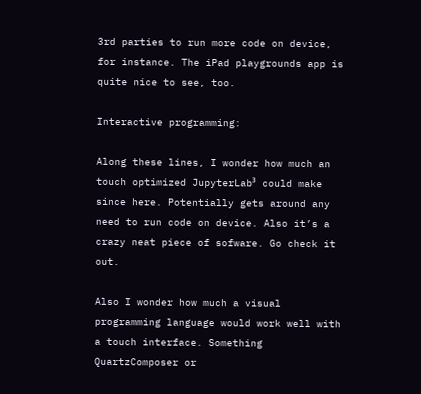3rd parties to run more code on device, for instance. The iPad playgrounds app is quite nice to see, too.

Interactive programming:

Along these lines, I wonder how much an touch optimized JupyterLab³ could make since here. Potentially gets around any need to run code on device. Also it’s a crazy neat piece of sofware. Go check it out.

Also I wonder how much a visual programming language would work well with a touch interface. Something QuartzComposer or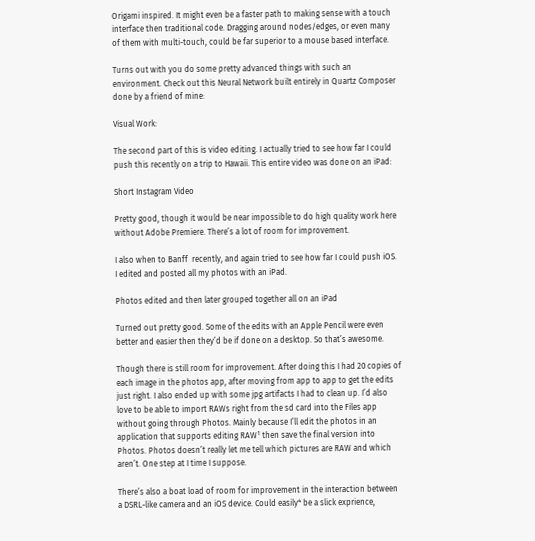Origami inspired. It might even be a faster path to making sense with a touch interface then traditional code. Dragging around nodes/edges, or even many of them with multi-touch, could be far superior to a mouse based interface.

Turns out with you do some pretty advanced things with such an environment. Check out this Neural Network built entirely in Quartz Composer done by a friend of mine:

Visual Work:

The second part of this is video editing. I actually tried to see how far I could push this recently on a trip to Hawaii. This entire video was done on an iPad:

Short Instagram Video

Pretty good, though it would be near impossible to do high quality work here without Adobe Premiere. There’s a lot of room for improvement.

I also when to Banff  recently, and again tried to see how far I could push iOS. I edited and posted all my photos with an iPad.

Photos edited and then later grouped together all on an iPad

Turned out pretty good. Some of the edits with an Apple Pencil were even better and easier then they’d be if done on a desktop. So that’s awesome.

Though there is still room for improvement. After doing this I had 20 copies of each image in the photos app, after moving from app to app to get the edits just right. I also ended up with some jpg artifacts I had to clean up. I’d also love to be able to import RAWs right from the sd card into the Files app without going through Photos. Mainly because I’ll edit the photos in an application that supports editing RAW¹ then save the final version into Photos. Photos doesn’t really let me tell which pictures are RAW and which aren’t. One step at I time I suppose.

There’s also a boat load of room for improvement in the interaction between a DSRL-like camera and an iOS device. Could easily⁴ be a slick exprience,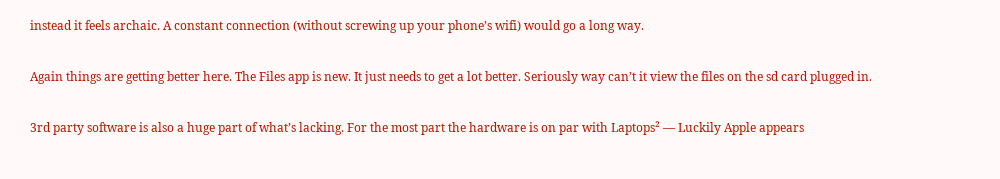instead it feels archaic. A constant connection (without screwing up your phone’s wifi) would go a long way.

Again things are getting better here. The Files app is new. It just needs to get a lot better. Seriously way can’t it view the files on the sd card plugged in.

3rd party software is also a huge part of what’s lacking. For the most part the hardware is on par with Laptops² — Luckily Apple appears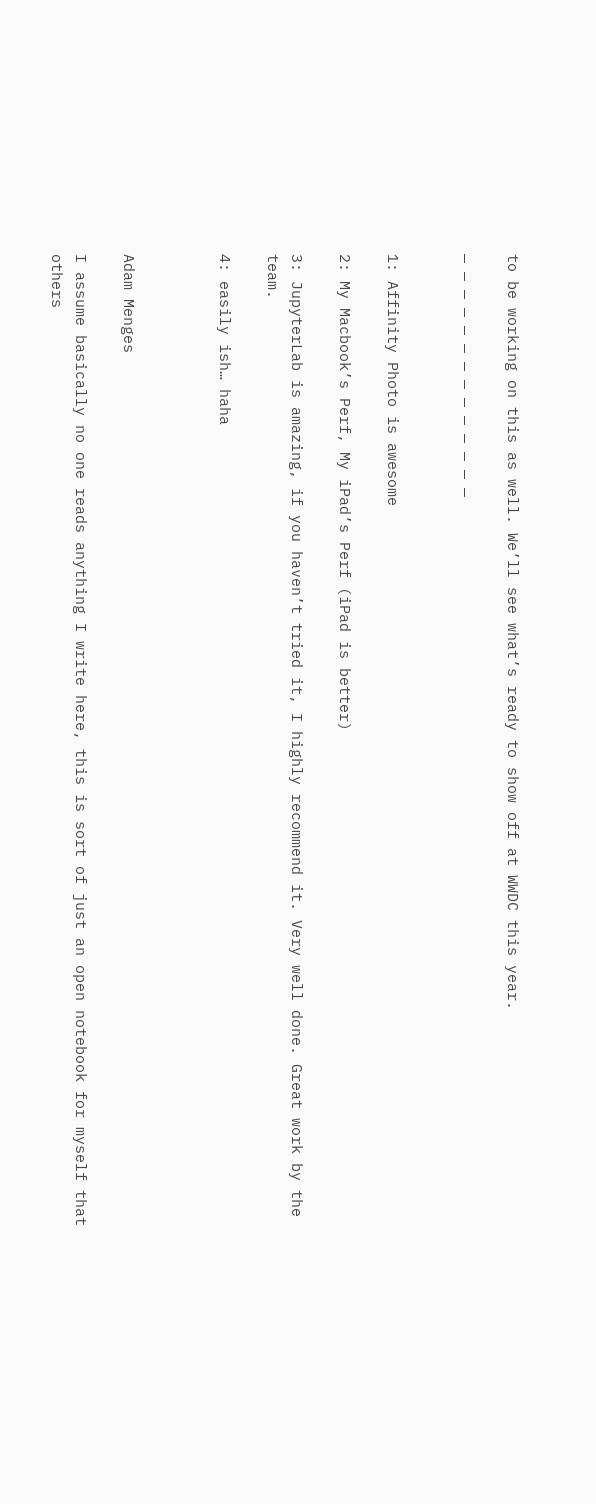to be working on this as well. We’ll see what’s ready to show off at WWDC this year.

— — — — — — — — — — — — — —


1: Affinity Photo is awesome

2: My Macbook’s Perf, My iPad’s Perf (iPad is better)

3: JupyterLab is amazing, if you haven’t tried it, I highly recommend it. Very well done. Great work by the team.

4: easily ish… haha



Adam Menges

I assume basically no one reads anything I write here, this is sort of just an open notebook for myself that others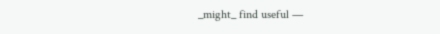_might_ find useful —